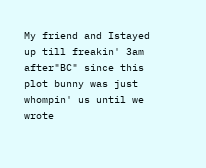My friend and Istayed up till freakin' 3am after"BC" since this plot bunny was just whompin' us until we wrote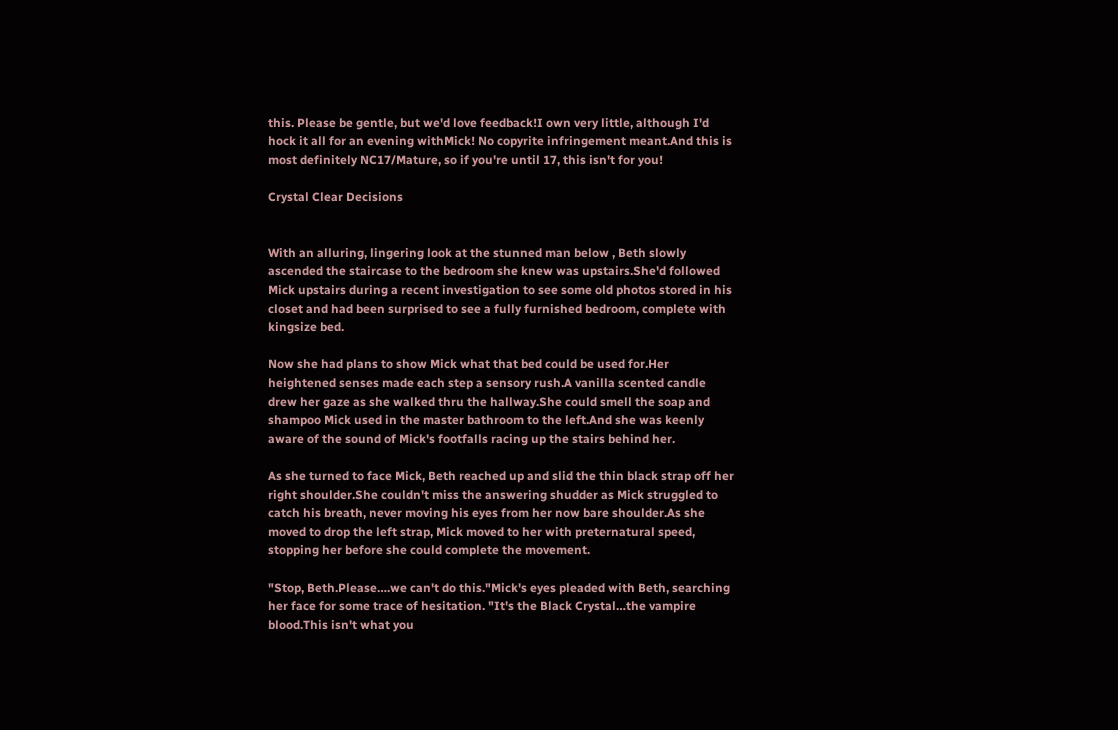this. Please be gentle, but we'd love feedback!I own very little, although I'd hock it all for an evening withMick! No copyrite infringement meant.And this is most definitely NC17/Mature, so if you're until 17, this isn't for you!

Crystal Clear Decisions


With an alluring, lingering look at the stunned man below , Beth slowly ascended the staircase to the bedroom she knew was upstairs.She'd followed Mick upstairs during a recent investigation to see some old photos stored in his closet and had been surprised to see a fully furnished bedroom, complete with kingsize bed.

Now she had plans to show Mick what that bed could be used for.Her heightened senses made each step a sensory rush.A vanilla scented candle drew her gaze as she walked thru the hallway.She could smell the soap and shampoo Mick used in the master bathroom to the left.And she was keenly aware of the sound of Mick's footfalls racing up the stairs behind her.

As she turned to face Mick, Beth reached up and slid the thin black strap off her right shoulder.She couldn't miss the answering shudder as Mick struggled to catch his breath, never moving his eyes from her now bare shoulder.As she moved to drop the left strap, Mick moved to her with preternatural speed, stopping her before she could complete the movement.

"Stop, Beth.Please….we can't do this."Mick's eyes pleaded with Beth, searching her face for some trace of hesitation. "It's the Black Crystal…the vampire blood.This isn't what you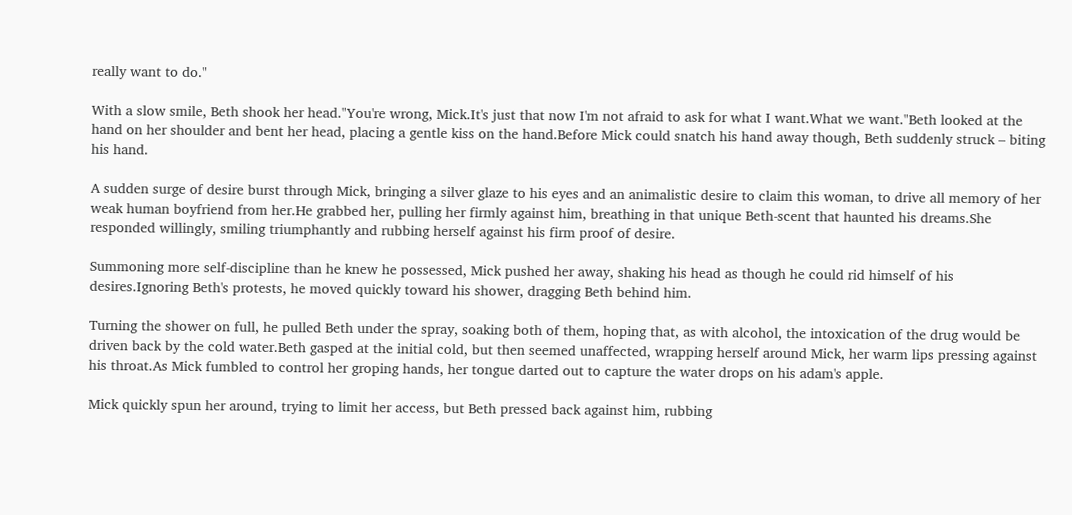really want to do."

With a slow smile, Beth shook her head."You're wrong, Mick.It's just that now I'm not afraid to ask for what I want.What we want."Beth looked at the hand on her shoulder and bent her head, placing a gentle kiss on the hand.Before Mick could snatch his hand away though, Beth suddenly struck – biting his hand.

A sudden surge of desire burst through Mick, bringing a silver glaze to his eyes and an animalistic desire to claim this woman, to drive all memory of her weak human boyfriend from her.He grabbed her, pulling her firmly against him, breathing in that unique Beth-scent that haunted his dreams.She responded willingly, smiling triumphantly and rubbing herself against his firm proof of desire.

Summoning more self-discipline than he knew he possessed, Mick pushed her away, shaking his head as though he could rid himself of his desires.Ignoring Beth's protests, he moved quickly toward his shower, dragging Beth behind him.

Turning the shower on full, he pulled Beth under the spray, soaking both of them, hoping that, as with alcohol, the intoxication of the drug would be driven back by the cold water.Beth gasped at the initial cold, but then seemed unaffected, wrapping herself around Mick, her warm lips pressing against his throat.As Mick fumbled to control her groping hands, her tongue darted out to capture the water drops on his adam's apple.

Mick quickly spun her around, trying to limit her access, but Beth pressed back against him, rubbing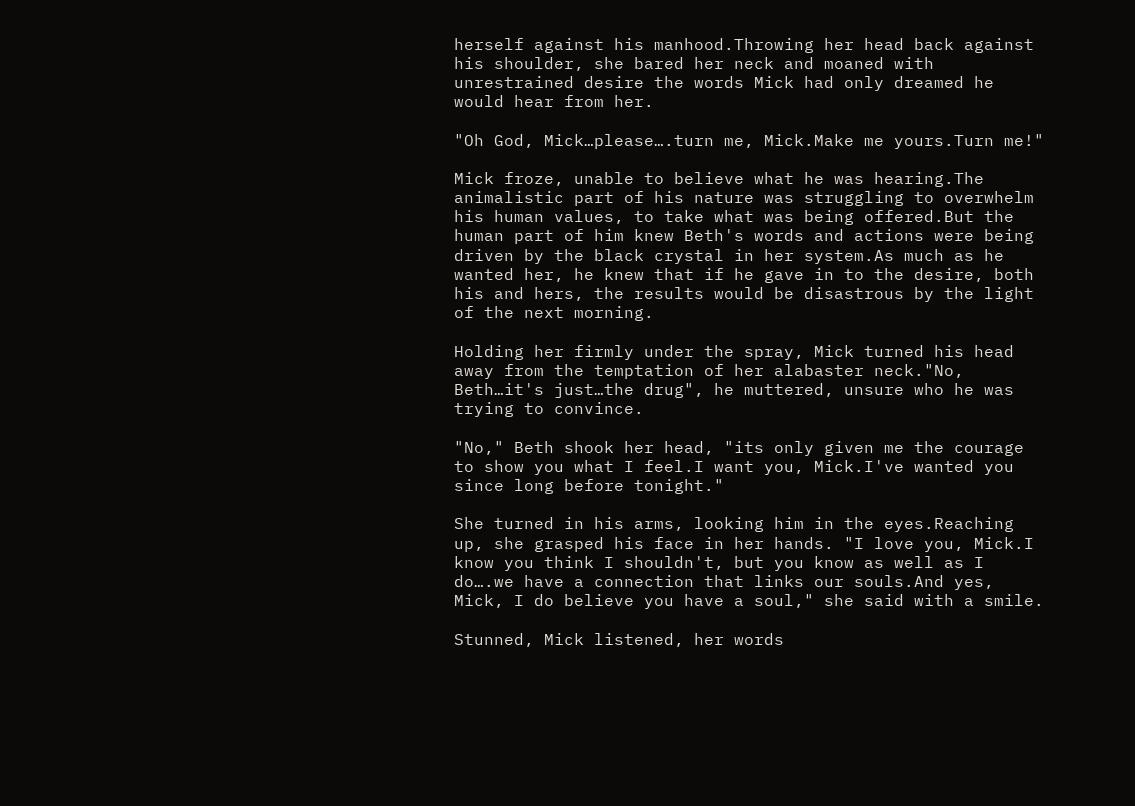herself against his manhood.Throwing her head back against his shoulder, she bared her neck and moaned with unrestrained desire the words Mick had only dreamed he would hear from her.

"Oh God, Mick…please….turn me, Mick.Make me yours.Turn me!"

Mick froze, unable to believe what he was hearing.The animalistic part of his nature was struggling to overwhelm his human values, to take what was being offered.But the human part of him knew Beth's words and actions were being driven by the black crystal in her system.As much as he wanted her, he knew that if he gave in to the desire, both his and hers, the results would be disastrous by the light of the next morning.

Holding her firmly under the spray, Mick turned his head away from the temptation of her alabaster neck."No, Beth…it's just…the drug", he muttered, unsure who he was trying to convince.

"No," Beth shook her head, "its only given me the courage to show you what I feel.I want you, Mick.I've wanted you since long before tonight."

She turned in his arms, looking him in the eyes.Reaching up, she grasped his face in her hands. "I love you, Mick.I know you think I shouldn't, but you know as well as I do….we have a connection that links our souls.And yes, Mick, I do believe you have a soul," she said with a smile.

Stunned, Mick listened, her words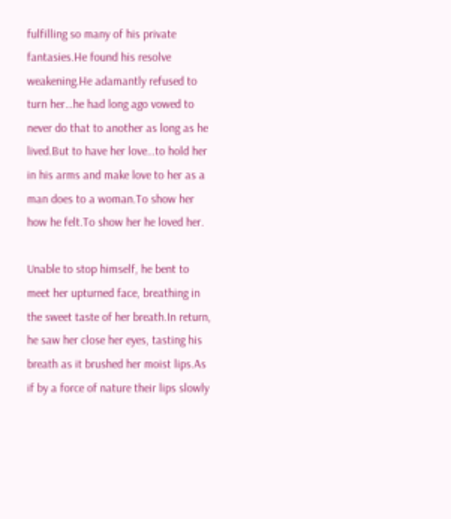fulfilling so many of his private fantasies.He found his resolve weakening.He adamantly refused to turn her…he had long ago vowed to never do that to another as long as he lived.But to have her love…to hold her in his arms and make love to her as a man does to a woman.To show her how he felt.To show her he loved her.

Unable to stop himself, he bent to meet her upturned face, breathing in the sweet taste of her breath.In return, he saw her close her eyes, tasting his breath as it brushed her moist lips.As if by a force of nature their lips slowly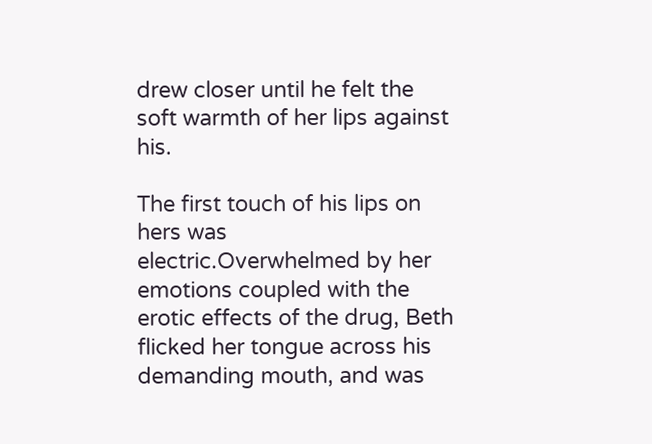drew closer until he felt the soft warmth of her lips against his.

The first touch of his lips on hers was electric.Overwhelmed by her emotions coupled with the erotic effects of the drug, Beth flicked her tongue across his demanding mouth, and was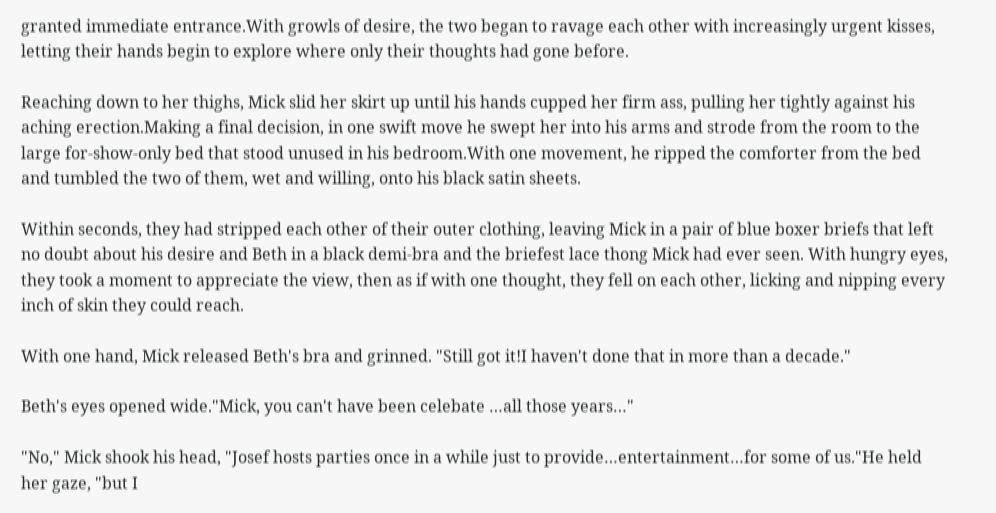granted immediate entrance.With growls of desire, the two began to ravage each other with increasingly urgent kisses, letting their hands begin to explore where only their thoughts had gone before.

Reaching down to her thighs, Mick slid her skirt up until his hands cupped her firm ass, pulling her tightly against his aching erection.Making a final decision, in one swift move he swept her into his arms and strode from the room to the large for-show-only bed that stood unused in his bedroom.With one movement, he ripped the comforter from the bed and tumbled the two of them, wet and willing, onto his black satin sheets.

Within seconds, they had stripped each other of their outer clothing, leaving Mick in a pair of blue boxer briefs that left no doubt about his desire and Beth in a black demi-bra and the briefest lace thong Mick had ever seen. With hungry eyes, they took a moment to appreciate the view, then as if with one thought, they fell on each other, licking and nipping every inch of skin they could reach.

With one hand, Mick released Beth's bra and grinned. "Still got it!I haven't done that in more than a decade."

Beth's eyes opened wide."Mick, you can't have been celebate …all those years…"

"No," Mick shook his head, "Josef hosts parties once in a while just to provide…entertainment…for some of us."He held her gaze, "but I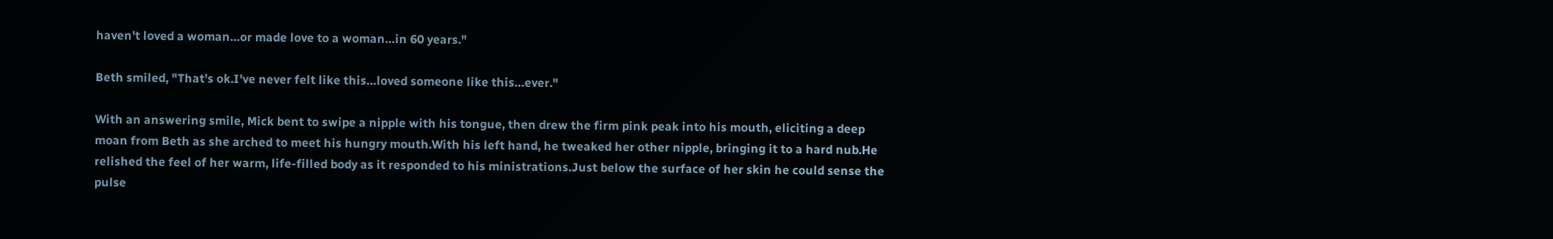haven't loved a woman…or made love to a woman…in 60 years."

Beth smiled, "That's ok.I've never felt like this…loved someone like this…ever."

With an answering smile, Mick bent to swipe a nipple with his tongue, then drew the firm pink peak into his mouth, eliciting a deep moan from Beth as she arched to meet his hungry mouth.With his left hand, he tweaked her other nipple, bringing it to a hard nub.He relished the feel of her warm, life-filled body as it responded to his ministrations.Just below the surface of her skin he could sense the pulse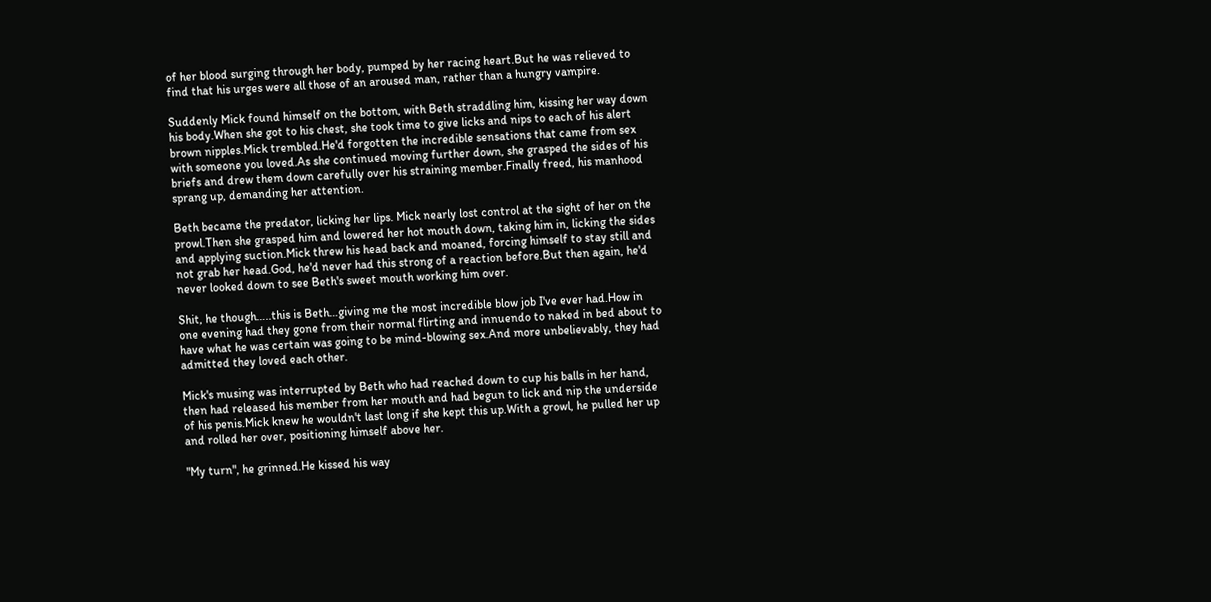of her blood surging through her body, pumped by her racing heart.But he was relieved to find that his urges were all those of an aroused man, rather than a hungry vampire.

Suddenly Mick found himself on the bottom, with Beth straddling him, kissing her way down his body.When she got to his chest, she took time to give licks and nips to each of his alert brown nipples.Mick trembled.He'd forgotten the incredible sensations that came from sex with someone you loved.As she continued moving further down, she grasped the sides of his briefs and drew them down carefully over his straining member.Finally freed, his manhood sprang up, demanding her attention.

Beth became the predator, licking her lips. Mick nearly lost control at the sight of her on the prowl.Then she grasped him and lowered her hot mouth down, taking him in, licking the sides and applying suction.Mick threw his head back and moaned, forcing himself to stay still and not grab her head.God, he'd never had this strong of a reaction before.But then again, he'd never looked down to see Beth's sweet mouth working him over.

Shit, he though…..this is Beth…giving me the most incredible blow job I've ever had.How in one evening had they gone from their normal flirting and innuendo to naked in bed about to have what he was certain was going to be mind-blowing sex.And more unbelievably, they had admitted they loved each other.

Mick's musing was interrupted by Beth who had reached down to cup his balls in her hand, then had released his member from her mouth and had begun to lick and nip the underside of his penis.Mick knew he wouldn't last long if she kept this up.With a growl, he pulled her up and rolled her over, positioning himself above her.

"My turn", he grinned.He kissed his way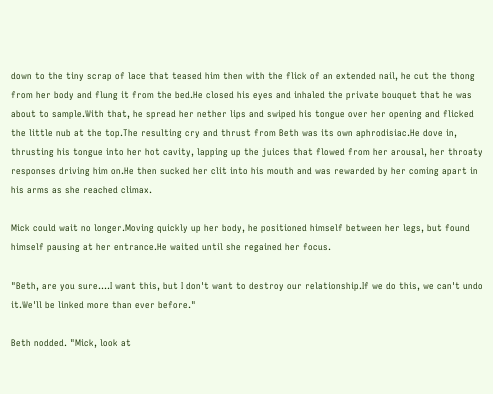down to the tiny scrap of lace that teased him then with the flick of an extended nail, he cut the thong from her body and flung it from the bed.He closed his eyes and inhaled the private bouquet that he was about to sample.With that, he spread her nether lips and swiped his tongue over her opening and flicked the little nub at the top.The resulting cry and thrust from Beth was its own aphrodisiac.He dove in, thrusting his tongue into her hot cavity, lapping up the juices that flowed from her arousal, her throaty responses driving him on.He then sucked her clit into his mouth and was rewarded by her coming apart in his arms as she reached climax.

Mick could wait no longer.Moving quickly up her body, he positioned himself between her legs, but found himself pausing at her entrance.He waited until she regained her focus.

"Beth, are you sure….I want this, but I don't want to destroy our relationship.If we do this, we can't undo it.We'll be linked more than ever before."

Beth nodded. "Mick, look at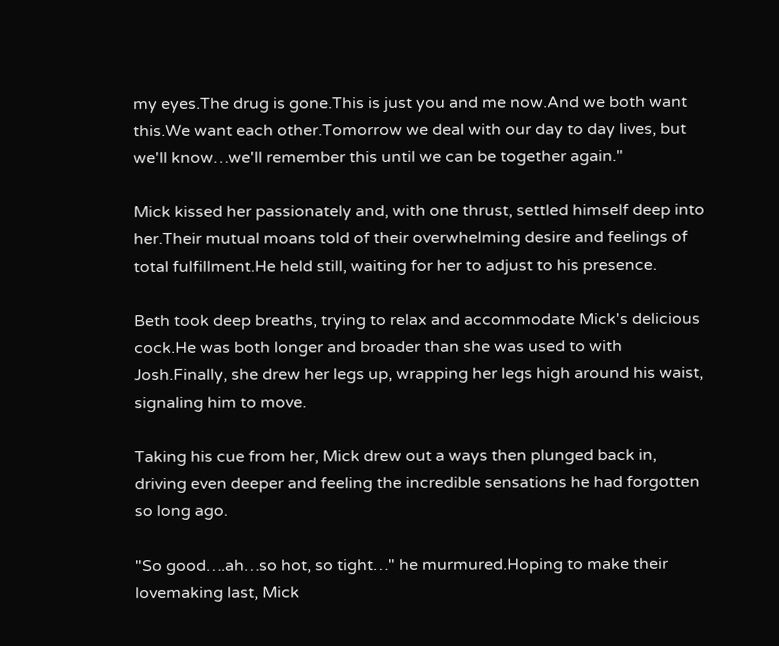my eyes.The drug is gone.This is just you and me now.And we both want this.We want each other.Tomorrow we deal with our day to day lives, but we'll know…we'll remember this until we can be together again."

Mick kissed her passionately and, with one thrust, settled himself deep into her.Their mutual moans told of their overwhelming desire and feelings of total fulfillment.He held still, waiting for her to adjust to his presence.

Beth took deep breaths, trying to relax and accommodate Mick's delicious cock.He was both longer and broader than she was used to with Josh.Finally, she drew her legs up, wrapping her legs high around his waist, signaling him to move.

Taking his cue from her, Mick drew out a ways then plunged back in, driving even deeper and feeling the incredible sensations he had forgotten so long ago.

"So good….ah…so hot, so tight…" he murmured.Hoping to make their lovemaking last, Mick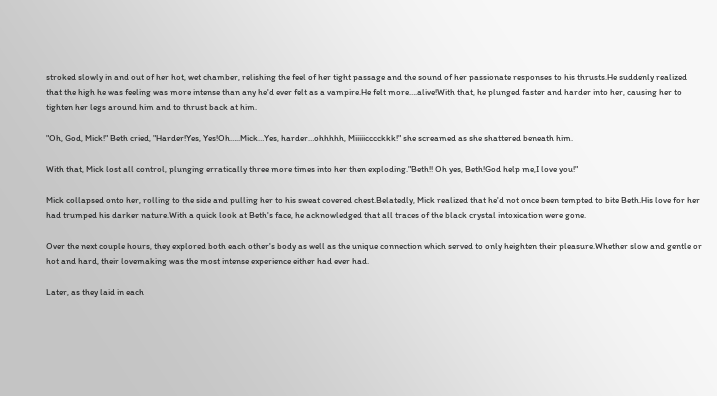stroked slowly in and out of her hot, wet chamber, relishing the feel of her tight passage and the sound of her passionate responses to his thrusts.He suddenly realized that the high he was feeling was more intense than any he'd ever felt as a vampire.He felt more….alive!With that, he plunged faster and harder into her, causing her to tighten her legs around him and to thrust back at him.

"Oh, God, Mick!" Beth cried, "Harder!Yes, Yes!Oh…..Mick…Yes, harder…ohhhhh, Miiiiicccckkk!" she screamed as she shattered beneath him.

With that, Mick lost all control, plunging erratically three more times into her then exploding."Beth!! Oh yes, Beth!God help me,I love you!"

Mick collapsed onto her, rolling to the side and pulling her to his sweat covered chest.Belatedly, Mick realized that he'd not once been tempted to bite Beth.His love for her had trumped his darker nature.With a quick look at Beth's face, he acknowledged that all traces of the black crystal intoxication were gone.

Over the next couple hours, they explored both each other's body as well as the unique connection which served to only heighten their pleasure.Whether slow and gentle or hot and hard, their lovemaking was the most intense experience either had ever had.

Later, as they laid in each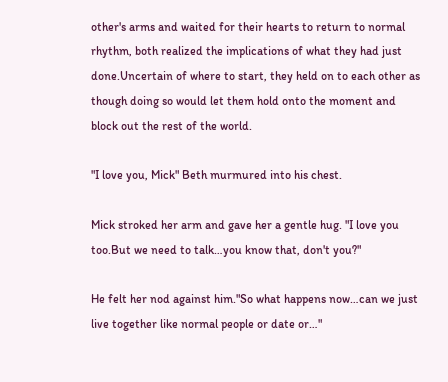other's arms and waited for their hearts to return to normal rhythm, both realized the implications of what they had just done.Uncertain of where to start, they held on to each other as though doing so would let them hold onto the moment and block out the rest of the world.

"I love you, Mick" Beth murmured into his chest.

Mick stroked her arm and gave her a gentle hug. "I love you too.But we need to talk…you know that, don't you?"

He felt her nod against him."So what happens now…can we just live together like normal people or date or…"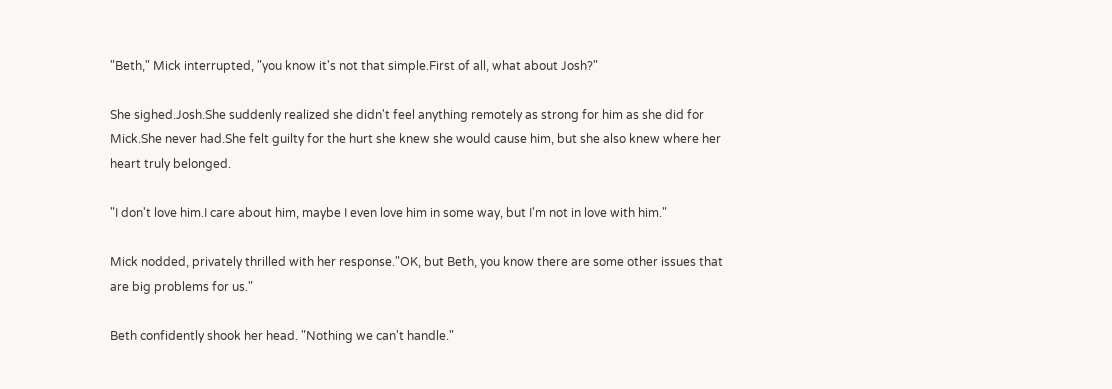"Beth," Mick interrupted, "you know it's not that simple.First of all, what about Josh?"

She sighed.Josh.She suddenly realized she didn't feel anything remotely as strong for him as she did for Mick.She never had.She felt guilty for the hurt she knew she would cause him, but she also knew where her heart truly belonged.

"I don't love him.I care about him, maybe I even love him in some way, but I'm not in love with him."

Mick nodded, privately thrilled with her response."OK, but Beth, you know there are some other issues that are big problems for us."

Beth confidently shook her head. "Nothing we can't handle."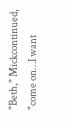"Beth," Mickcontinued, "come on…I want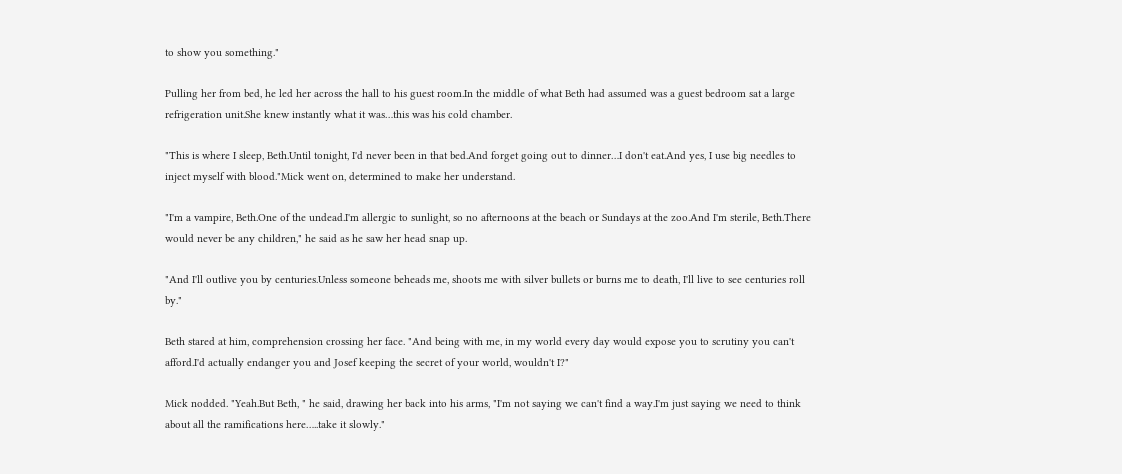to show you something."

Pulling her from bed, he led her across the hall to his guest room.In the middle of what Beth had assumed was a guest bedroom sat a large refrigeration unit.She knew instantly what it was…this was his cold chamber.

"This is where I sleep, Beth.Until tonight, I'd never been in that bed.And forget going out to dinner…I don't eat.And yes, I use big needles to inject myself with blood."Mick went on, determined to make her understand.

"I'm a vampire, Beth.One of the undead.I'm allergic to sunlight, so no afternoons at the beach or Sundays at the zoo.And I'm sterile, Beth.There would never be any children," he said as he saw her head snap up.

"And I'll outlive you by centuries.Unless someone beheads me, shoots me with silver bullets or burns me to death, I'll live to see centuries roll by."

Beth stared at him, comprehension crossing her face. "And being with me, in my world every day would expose you to scrutiny you can't afford.I'd actually endanger you and Josef keeping the secret of your world, wouldn't I?"

Mick nodded. "Yeah.But Beth, " he said, drawing her back into his arms, "I'm not saying we can't find a way.I'm just saying we need to think about all the ramifications here…..take it slowly."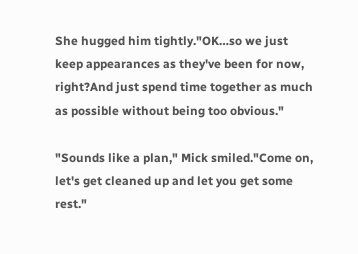She hugged him tightly."OK…so we just keep appearances as they've been for now, right?And just spend time together as much as possible without being too obvious."

"Sounds like a plan," Mick smiled."Come on, let's get cleaned up and let you get some rest."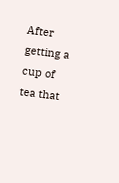After getting a cup of tea that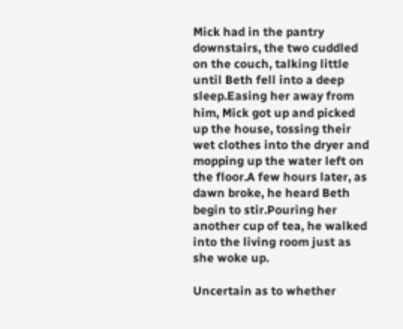Mick had in the pantry downstairs, the two cuddled on the couch, talking little until Beth fell into a deep sleep.Easing her away from him, Mick got up and picked up the house, tossing their wet clothes into the dryer and mopping up the water left on the floor.A few hours later, as dawn broke, he heard Beth begin to stir.Pouring her another cup of tea, he walked into the living room just as she woke up.

Uncertain as to whether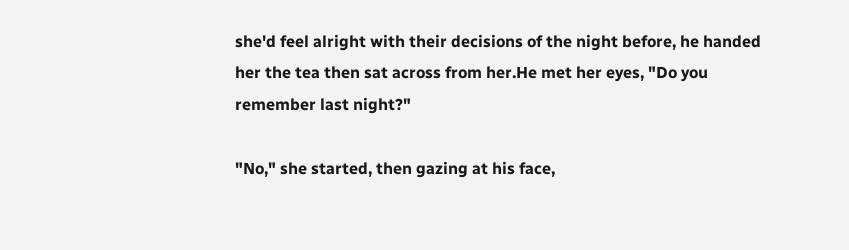she'd feel alright with their decisions of the night before, he handed her the tea then sat across from her.He met her eyes, "Do you remember last night?"

"No," she started, then gazing at his face,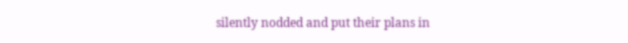silently nodded and put their plans in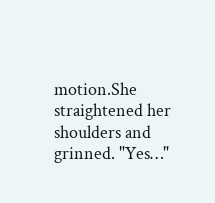motion.She straightened her shoulders and grinned. "Yes…"